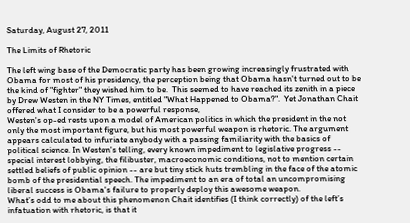Saturday, August 27, 2011

The Limits of Rhetoric

The left wing base of the Democratic party has been growing increasingly frustrated with Obama for most of his presidency, the perception being that Obama hasn't turned out to be the kind of "fighter" they wished him to be.  This seemed to have reached its zenith in a piece by Drew Westen in the NY Times, entitled "What Happened to Obama?".  Yet Jonathan Chait offered what I consider to be a powerful response,
Westen's op-ed rests upon a model of American politics in which the president in the not only the most important figure, but his most powerful weapon is rhetoric. The argument appears calculated to infuriate anybody with a passing familiarity with the basics of political science. In Westen's telling, every known impediment to legislative progress -- special interest lobbying, the filibuster, macroeconomic conditions, not to mention certain settled beliefs of public opinion -- are but tiny stick huts trembling in the face of the atomic bomb of the presidential speech. The impediment to an era of total an uncompromising liberal success is Obama's failure to properly deploy this awesome weapon.
What’s odd to me about this phenomenon Chait identifies (I think correctly) of the left’s infatuation with rhetoric, is that it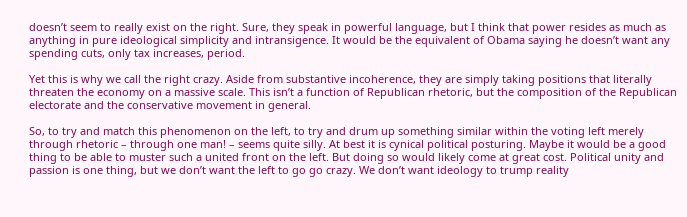doesn’t seem to really exist on the right. Sure, they speak in powerful language, but I think that power resides as much as anything in pure ideological simplicity and intransigence. It would be the equivalent of Obama saying he doesn’t want any spending cuts, only tax increases, period.

Yet this is why we call the right crazy. Aside from substantive incoherence, they are simply taking positions that literally threaten the economy on a massive scale. This isn’t a function of Republican rhetoric, but the composition of the Republican electorate and the conservative movement in general.

So, to try and match this phenomenon on the left, to try and drum up something similar within the voting left merely through rhetoric – through one man! – seems quite silly. At best it is cynical political posturing. Maybe it would be a good thing to be able to muster such a united front on the left. But doing so would likely come at great cost. Political unity and passion is one thing, but we don’t want the left to go go crazy. We don’t want ideology to trump reality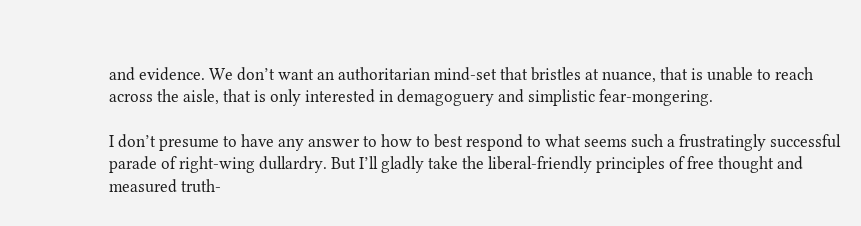and evidence. We don’t want an authoritarian mind-set that bristles at nuance, that is unable to reach across the aisle, that is only interested in demagoguery and simplistic fear-mongering.

I don’t presume to have any answer to how to best respond to what seems such a frustratingly successful parade of right-wing dullardry. But I’ll gladly take the liberal-friendly principles of free thought and measured truth-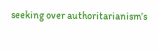seeking over authoritarianism’s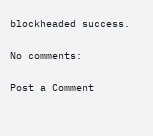blockheaded success.

No comments:

Post a Comment